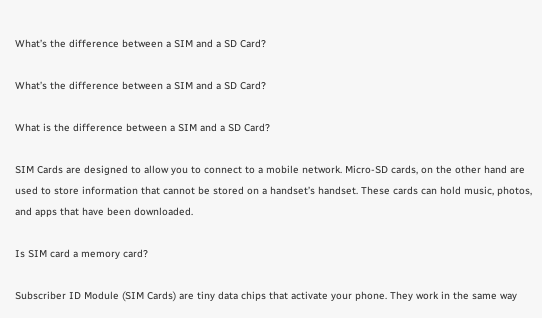What’s the difference between a SIM and a SD Card?

What’s the difference between a SIM and a SD Card?

What is the difference between a SIM and a SD Card?

SIM Cards are designed to allow you to connect to a mobile network. Micro-SD cards, on the other hand are used to store information that cannot be stored on a handset’s handset. These cards can hold music, photos, and apps that have been downloaded.

Is SIM card a memory card?

Subscriber ID Module (SIM Cards) are tiny data chips that activate your phone. They work in the same way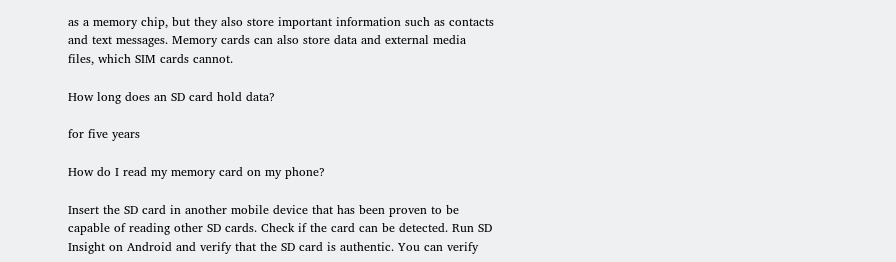as a memory chip, but they also store important information such as contacts and text messages. Memory cards can also store data and external media files, which SIM cards cannot.

How long does an SD card hold data?

for five years

How do I read my memory card on my phone?

Insert the SD card in another mobile device that has been proven to be capable of reading other SD cards. Check if the card can be detected. Run SD Insight on Android and verify that the SD card is authentic. You can verify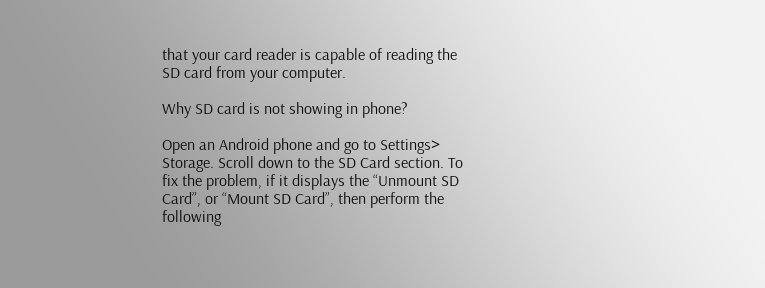that your card reader is capable of reading the SD card from your computer.

Why SD card is not showing in phone?

Open an Android phone and go to Settings> Storage. Scroll down to the SD Card section. To fix the problem, if it displays the “Unmount SD Card”, or “Mount SD Card”, then perform the following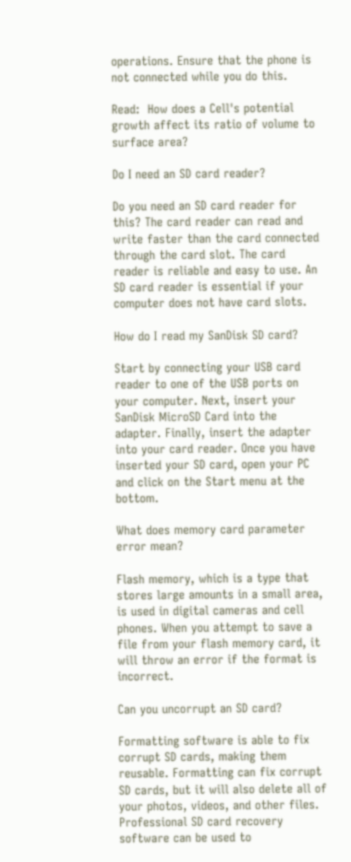operations. Ensure that the phone is not connected while you do this.

Read:  How does a Cell's potential growth affect its ratio of volume to surface area?

Do I need an SD card reader?

Do you need an SD card reader for this? The card reader can read and write faster than the card connected through the card slot. The card reader is reliable and easy to use. An SD card reader is essential if your computer does not have card slots.

How do I read my SanDisk SD card?

Start by connecting your USB card reader to one of the USB ports on your computer. Next, insert your SanDisk MicroSD Card into the adapter. Finally, insert the adapter into your card reader. Once you have inserted your SD card, open your PC and click on the Start menu at the bottom.

What does memory card parameter error mean?

Flash memory, which is a type that stores large amounts in a small area, is used in digital cameras and cell phones. When you attempt to save a file from your flash memory card, it will throw an error if the format is incorrect.

Can you uncorrupt an SD card?

Formatting software is able to fix corrupt SD cards, making them reusable. Formatting can fix corrupt SD cards, but it will also delete all of your photos, videos, and other files. Professional SD card recovery software can be used to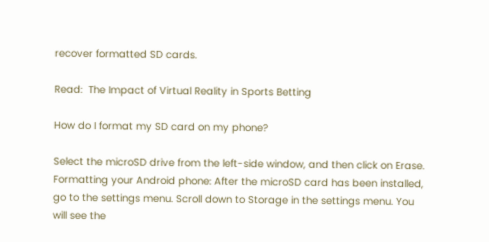recover formatted SD cards.

Read:  The Impact of Virtual Reality in Sports Betting

How do I format my SD card on my phone?

Select the microSD drive from the left-side window, and then click on Erase. Formatting your Android phone: After the microSD card has been installed, go to the settings menu. Scroll down to Storage in the settings menu. You will see the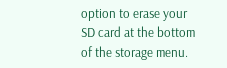option to erase your SD card at the bottom of the storage menu.